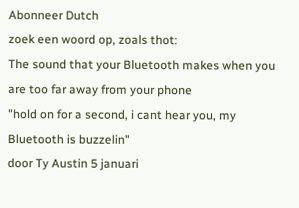Abonneer Dutch
zoek een woord op, zoals thot:
The sound that your Bluetooth makes when you are too far away from your phone
"hold on for a second, i cant hear you, my Bluetooth is buzzelin"
door Ty Austin 5 januari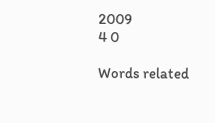2009
4 0

Words related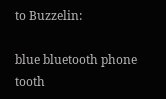to Buzzelin:

blue bluetooth phone tooth